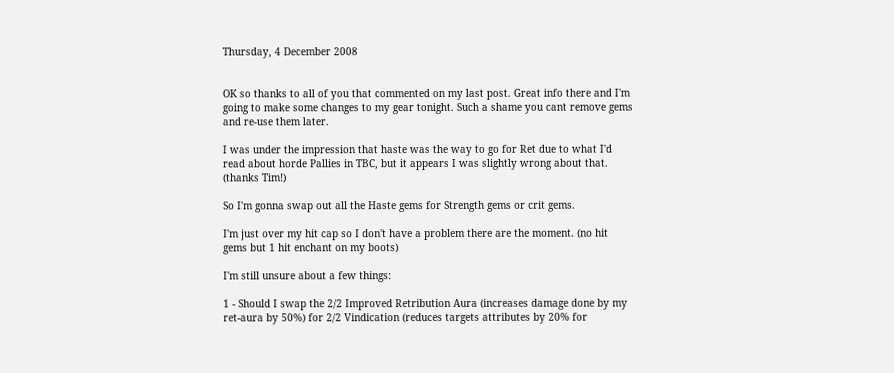Thursday, 4 December 2008


OK so thanks to all of you that commented on my last post. Great info there and I'm going to make some changes to my gear tonight. Such a shame you cant remove gems and re-use them later.

I was under the impression that haste was the way to go for Ret due to what I'd read about horde Pallies in TBC, but it appears I was slightly wrong about that. (thanks Tim!)

So I'm gonna swap out all the Haste gems for Strength gems or crit gems.

I'm just over my hit cap so I don't have a problem there are the moment. (no hit gems but 1 hit enchant on my boots)

I'm still unsure about a few things:

1 - Should I swap the 2/2 Improved Retribution Aura (increases damage done by my ret-aura by 50%) for 2/2 Vindication (reduces targets attributes by 20% for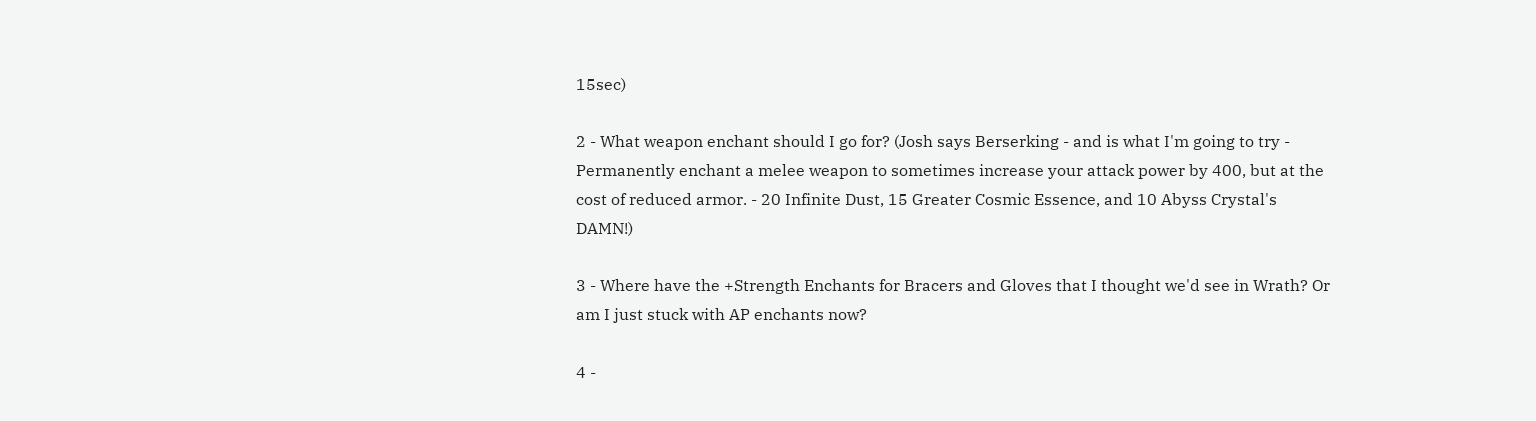15sec)

2 - What weapon enchant should I go for? (Josh says Berserking - and is what I'm going to try - Permanently enchant a melee weapon to sometimes increase your attack power by 400, but at the cost of reduced armor. - 20 Infinite Dust, 15 Greater Cosmic Essence, and 10 Abyss Crystal's DAMN!)

3 - Where have the +Strength Enchants for Bracers and Gloves that I thought we'd see in Wrath? Or am I just stuck with AP enchants now?

4 -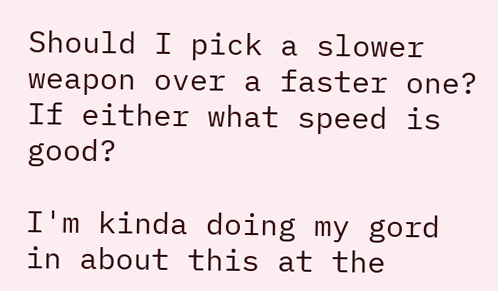Should I pick a slower weapon over a faster one? If either what speed is good?

I'm kinda doing my gord in about this at the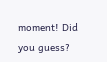moment! Did you guess?